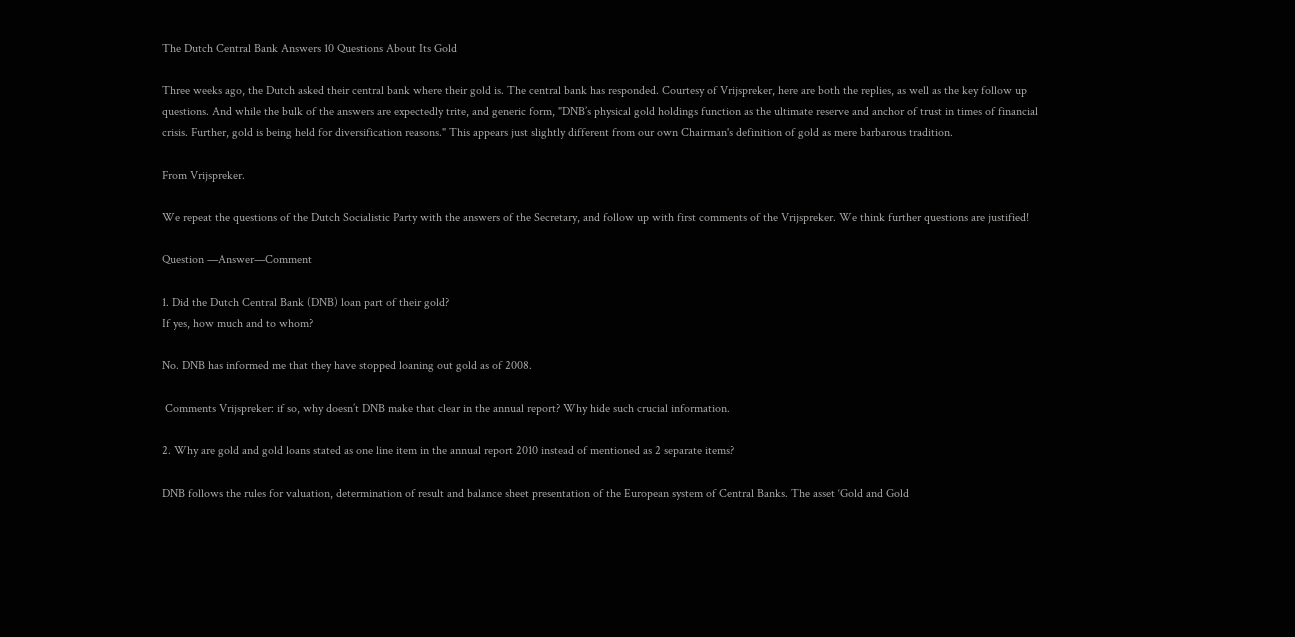The Dutch Central Bank Answers 10 Questions About Its Gold

Three weeks ago, the Dutch asked their central bank where their gold is. The central bank has responded. Courtesy of Vrijspreker, here are both the replies, as well as the key follow up questions. And while the bulk of the answers are expectedly trite, and generic form, "DNB’s physical gold holdings function as the ultimate reserve and anchor of trust in times of financial crisis. Further, gold is being held for diversification reasons." This appears just slightly different from our own Chairman's definition of gold as mere barbarous tradition.

From Vrijspreker.

We repeat the questions of the Dutch Socialistic Party with the answers of the Secretary, and follow up with first comments of the Vrijspreker. We think further questions are justified!

Question —Answer—Comment

1. Did the Dutch Central Bank (DNB) loan part of their gold?
If yes, how much and to whom?

No. DNB has informed me that they have stopped loaning out gold as of 2008.

 Comments Vrijspreker: if so, why doesn’t DNB make that clear in the annual report? Why hide such crucial information.

2. Why are gold and gold loans stated as one line item in the annual report 2010 instead of mentioned as 2 separate items?

DNB follows the rules for valuation, determination of result and balance sheet presentation of the European system of Central Banks. The asset ‘Gold and Gold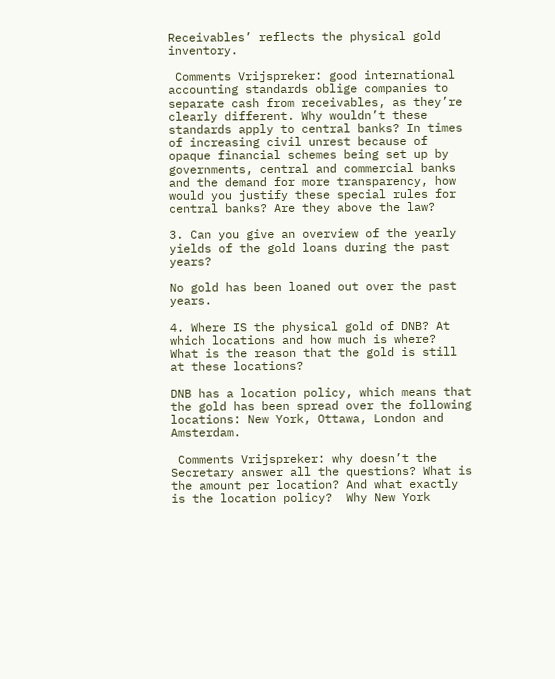Receivables’ reflects the physical gold inventory.

 Comments Vrijspreker: good international accounting standards oblige companies to separate cash from receivables, as they’re clearly different. Why wouldn’t these standards apply to central banks? In times of increasing civil unrest because of opaque financial schemes being set up by governments, central and commercial banks and the demand for more transparency, how would you justify these special rules for central banks? Are they above the law?

3. Can you give an overview of the yearly yields of the gold loans during the past years?

No gold has been loaned out over the past years.

4. Where IS the physical gold of DNB? At which locations and how much is where?
What is the reason that the gold is still at these locations?

DNB has a location policy, which means that the gold has been spread over the following locations: New York, Ottawa, London and Amsterdam.

 Comments Vrijspreker: why doesn’t the Secretary answer all the questions? What is the amount per location? And what exactly is the location policy?  Why New York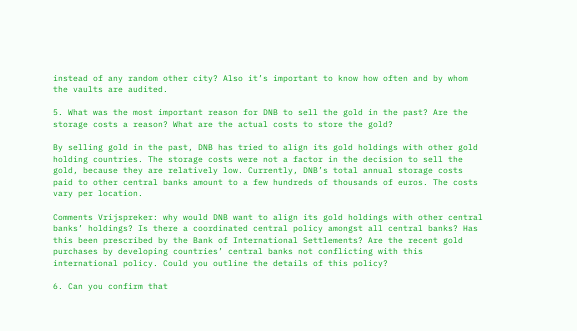instead of any random other city? Also it’s important to know how often and by whom the vaults are audited.

5. What was the most important reason for DNB to sell the gold in the past? Are the storage costs a reason? What are the actual costs to store the gold?

By selling gold in the past, DNB has tried to align its gold holdings with other gold holding countries. The storage costs were not a factor in the decision to sell the gold, because they are relatively low. Currently, DNB’s total annual storage costs paid to other central banks amount to a few hundreds of thousands of euros. The costs vary per location.

Comments Vrijspreker: why would DNB want to align its gold holdings with other central banks’ holdings? Is there a coordinated central policy amongst all central banks? Has this been prescribed by the Bank of International Settlements? Are the recent gold purchases by developing countries’ central banks not conflicting with this international policy. Could you outline the details of this policy?

6. Can you confirm that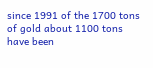since 1991 of the 1700 tons of gold about 1100 tons have been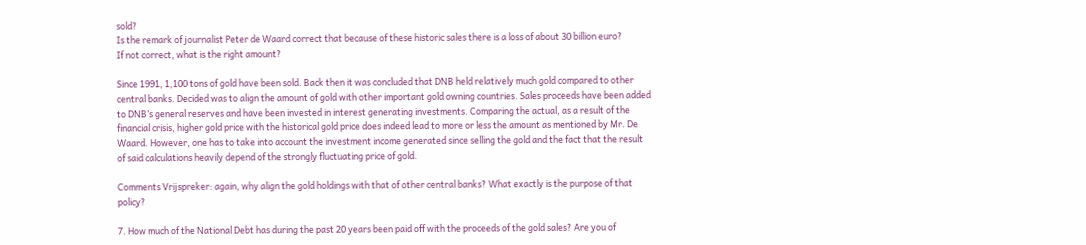sold?
Is the remark of journalist Peter de Waard correct that because of these historic sales there is a loss of about 30 billion euro?
If not correct, what is the right amount?

Since 1991, 1,100 tons of gold have been sold. Back then it was concluded that DNB held relatively much gold compared to other central banks. Decided was to align the amount of gold with other important gold owning countries. Sales proceeds have been added to DNB’s general reserves and have been invested in interest generating investments. Comparing the actual, as a result of the financial crisis, higher gold price with the historical gold price does indeed lead to more or less the amount as mentioned by Mr. De Waard. However, one has to take into account the investment income generated since selling the gold and the fact that the result of said calculations heavily depend of the strongly fluctuating price of gold.

Comments Vrijspreker: again, why align the gold holdings with that of other central banks? What exactly is the purpose of that policy?

7. How much of the National Debt has during the past 20 years been paid off with the proceeds of the gold sales? Are you of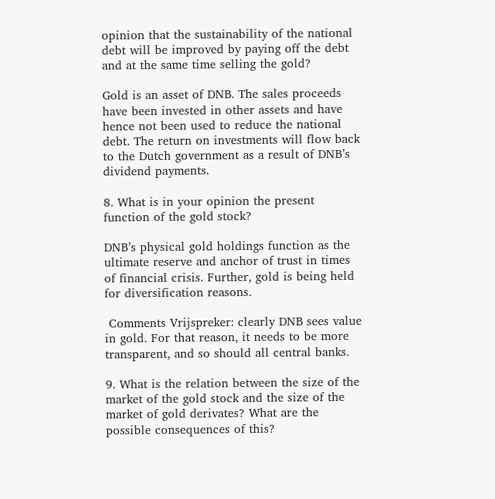opinion that the sustainability of the national debt will be improved by paying off the debt and at the same time selling the gold?

Gold is an asset of DNB. The sales proceeds have been invested in other assets and have hence not been used to reduce the national debt. The return on investments will flow back to the Dutch government as a result of DNB’s dividend payments.

8. What is in your opinion the present function of the gold stock?

DNB’s physical gold holdings function as the ultimate reserve and anchor of trust in times of financial crisis. Further, gold is being held for diversification reasons.

 Comments Vrijspreker: clearly DNB sees value in gold. For that reason, it needs to be more transparent, and so should all central banks.

9. What is the relation between the size of the market of the gold stock and the size of the market of gold derivates? What are the possible consequences of this?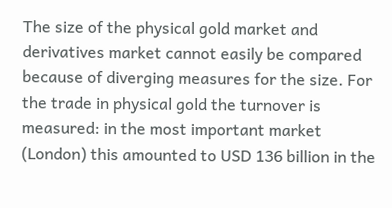The size of the physical gold market and derivatives market cannot easily be compared because of diverging measures for the size. For the trade in physical gold the turnover is measured: in the most important market (London) this amounted to USD 136 billion in the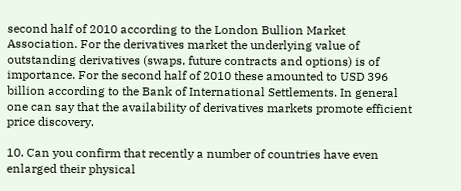second half of 2010 according to the London Bullion Market Association. For the derivatives market the underlying value of outstanding derivatives (swaps, future contracts and options) is of importance. For the second half of 2010 these amounted to USD 396 billion according to the Bank of International Settlements. In general one can say that the availability of derivatives markets promote efficient price discovery.

10. Can you confirm that recently a number of countries have even enlarged their physical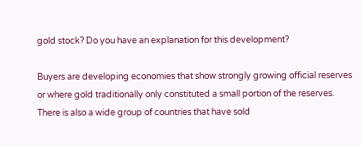gold stock? Do you have an explanation for this development?

Buyers are developing economies that show strongly growing official reserves or where gold traditionally only constituted a small portion of the reserves. There is also a wide group of countries that have sold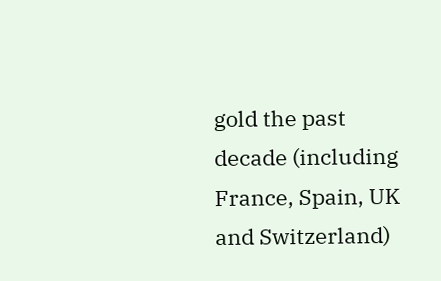gold the past decade (including France, Spain, UK and Switzerland)